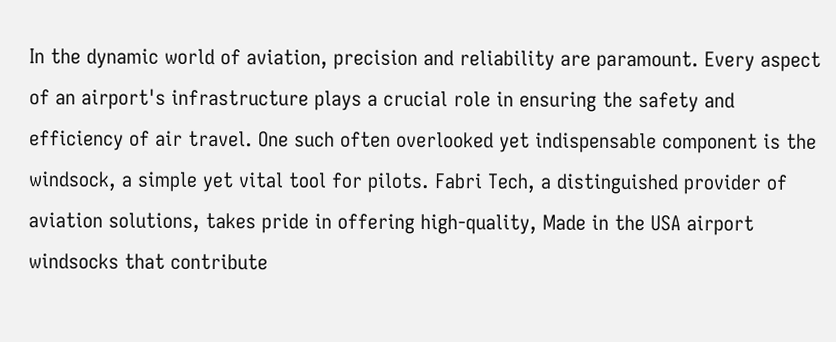In the dynamic world of aviation, precision and reliability are paramount. Every aspect of an airport's infrastructure plays a crucial role in ensuring the safety and efficiency of air travel. One such often overlooked yet indispensable component is the windsock, a simple yet vital tool for pilots. Fabri Tech, a distinguished provider of aviation solutions, takes pride in offering high-quality, Made in the USA airport windsocks that contribute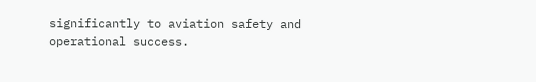significantly to aviation safety and operational success.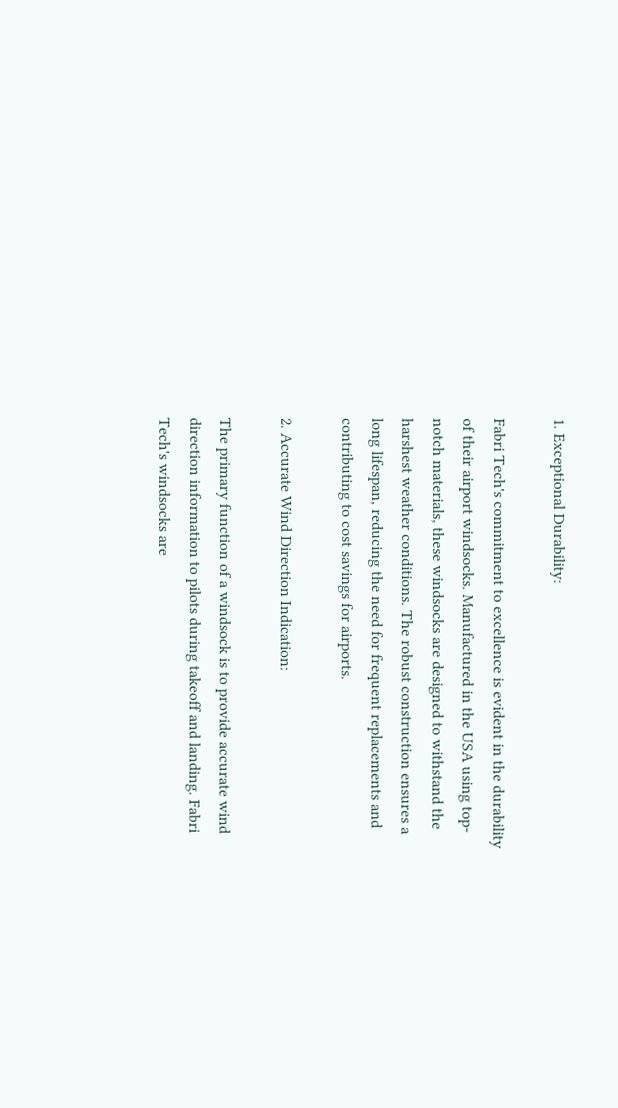1. Exceptional Durability:

Fabri Tech's commitment to excellence is evident in the durability of their airport windsocks. Manufactured in the USA using top-notch materials, these windsocks are designed to withstand the harshest weather conditions. The robust construction ensures a long lifespan, reducing the need for frequent replacements and contributing to cost savings for airports.

2. Accurate Wind Direction Indication:

The primary function of a windsock is to provide accurate wind direction information to pilots during takeoff and landing. Fabri Tech's windsocks are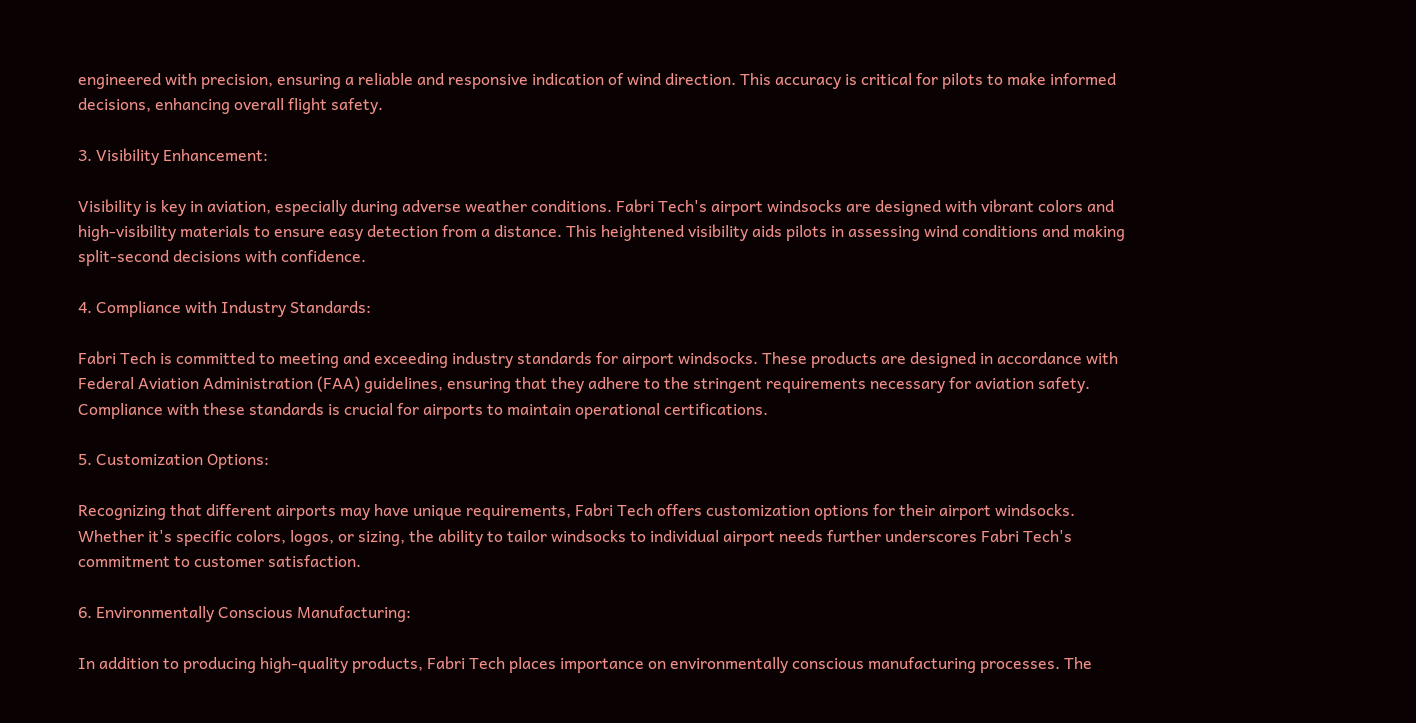engineered with precision, ensuring a reliable and responsive indication of wind direction. This accuracy is critical for pilots to make informed decisions, enhancing overall flight safety.

3. Visibility Enhancement:

Visibility is key in aviation, especially during adverse weather conditions. Fabri Tech's airport windsocks are designed with vibrant colors and high-visibility materials to ensure easy detection from a distance. This heightened visibility aids pilots in assessing wind conditions and making split-second decisions with confidence.

4. Compliance with Industry Standards:

Fabri Tech is committed to meeting and exceeding industry standards for airport windsocks. These products are designed in accordance with Federal Aviation Administration (FAA) guidelines, ensuring that they adhere to the stringent requirements necessary for aviation safety. Compliance with these standards is crucial for airports to maintain operational certifications.

5. Customization Options:

Recognizing that different airports may have unique requirements, Fabri Tech offers customization options for their airport windsocks. Whether it's specific colors, logos, or sizing, the ability to tailor windsocks to individual airport needs further underscores Fabri Tech's commitment to customer satisfaction.

6. Environmentally Conscious Manufacturing:

In addition to producing high-quality products, Fabri Tech places importance on environmentally conscious manufacturing processes. The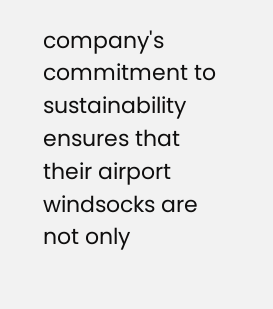company's commitment to sustainability ensures that their airport windsocks are not only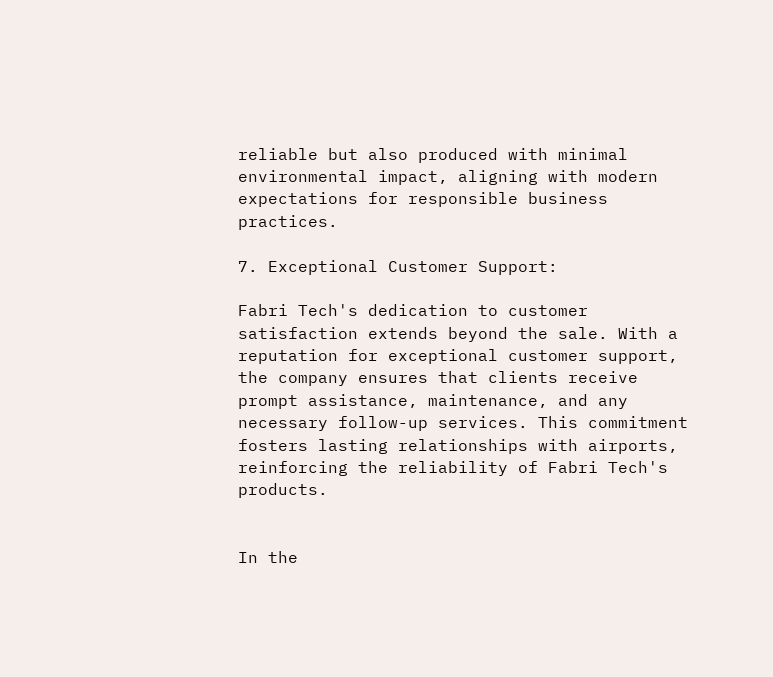reliable but also produced with minimal environmental impact, aligning with modern expectations for responsible business practices.

7. Exceptional Customer Support:

Fabri Tech's dedication to customer satisfaction extends beyond the sale. With a reputation for exceptional customer support, the company ensures that clients receive prompt assistance, maintenance, and any necessary follow-up services. This commitment fosters lasting relationships with airports, reinforcing the reliability of Fabri Tech's products.


In the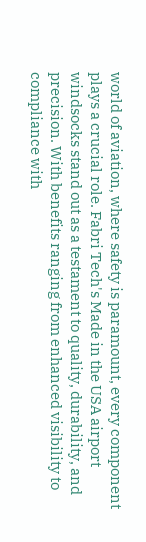world of aviation, where safety is paramount, every component plays a crucial role. Fabri Tech's Made in the USA airport windsocks stand out as a testament to quality, durability, and precision. With benefits ranging from enhanced visibility to compliance with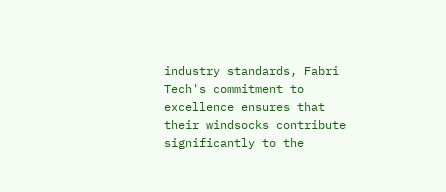industry standards, Fabri Tech's commitment to excellence ensures that their windsocks contribute significantly to the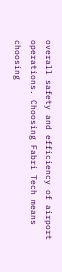overall safety and efficiency of airport operations. Choosing Fabri Tech means choosing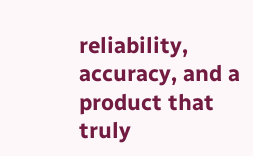reliability, accuracy, and a product that truly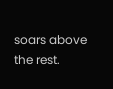soars above the rest.